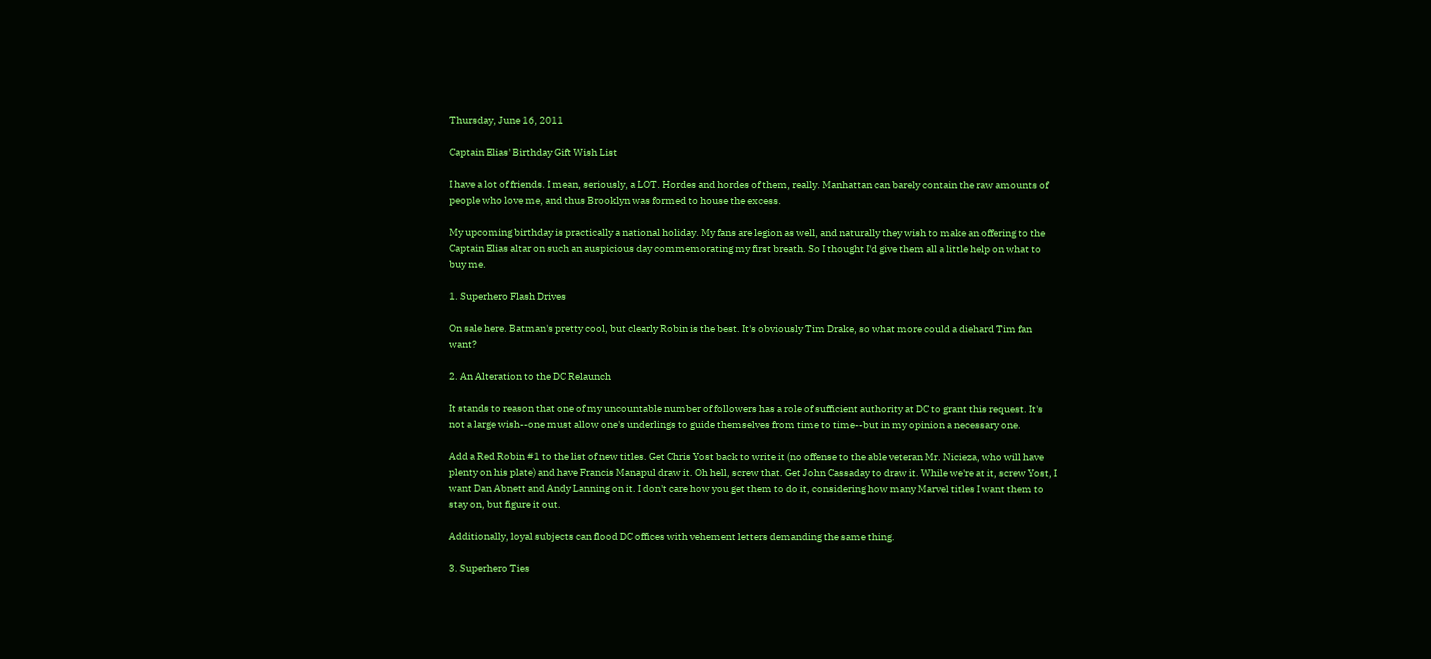Thursday, June 16, 2011

Captain Elias' Birthday Gift Wish List

I have a lot of friends. I mean, seriously, a LOT. Hordes and hordes of them, really. Manhattan can barely contain the raw amounts of people who love me, and thus Brooklyn was formed to house the excess.

My upcoming birthday is practically a national holiday. My fans are legion as well, and naturally they wish to make an offering to the Captain Elias altar on such an auspicious day commemorating my first breath. So I thought I'd give them all a little help on what to buy me.

1. Superhero Flash Drives

On sale here. Batman's pretty cool, but clearly Robin is the best. It's obviously Tim Drake, so what more could a diehard Tim fan want?

2. An Alteration to the DC Relaunch

It stands to reason that one of my uncountable number of followers has a role of sufficient authority at DC to grant this request. It's not a large wish--one must allow one's underlings to guide themselves from time to time--but in my opinion a necessary one.

Add a Red Robin #1 to the list of new titles. Get Chris Yost back to write it (no offense to the able veteran Mr. Nicieza, who will have plenty on his plate) and have Francis Manapul draw it. Oh hell, screw that. Get John Cassaday to draw it. While we're at it, screw Yost, I want Dan Abnett and Andy Lanning on it. I don't care how you get them to do it, considering how many Marvel titles I want them to stay on, but figure it out.

Additionally, loyal subjects can flood DC offices with vehement letters demanding the same thing.

3. Superhero Ties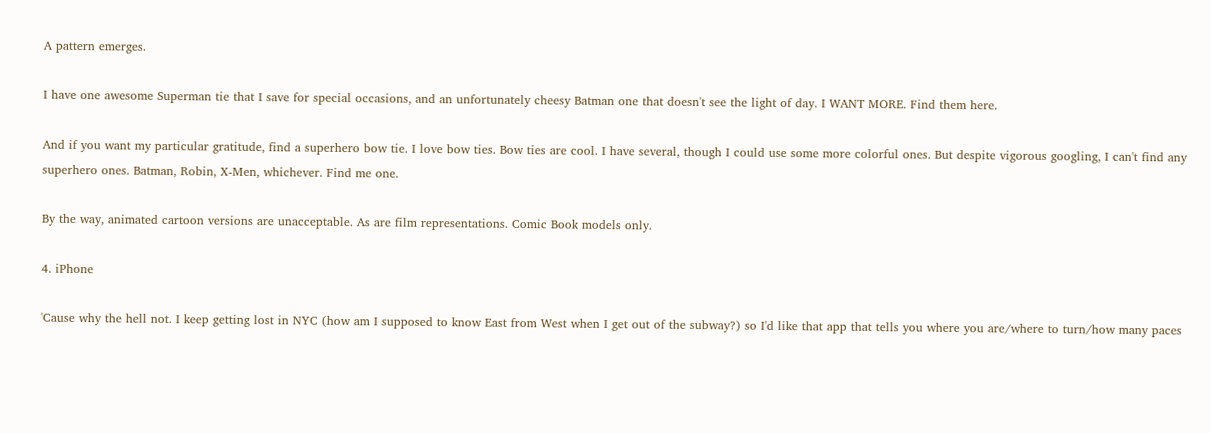A pattern emerges.

I have one awesome Superman tie that I save for special occasions, and an unfortunately cheesy Batman one that doesn't see the light of day. I WANT MORE. Find them here.

And if you want my particular gratitude, find a superhero bow tie. I love bow ties. Bow ties are cool. I have several, though I could use some more colorful ones. But despite vigorous googling, I can't find any superhero ones. Batman, Robin, X-Men, whichever. Find me one.

By the way, animated cartoon versions are unacceptable. As are film representations. Comic Book models only.

4. iPhone

'Cause why the hell not. I keep getting lost in NYC (how am I supposed to know East from West when I get out of the subway?) so I'd like that app that tells you where you are/where to turn/how many paces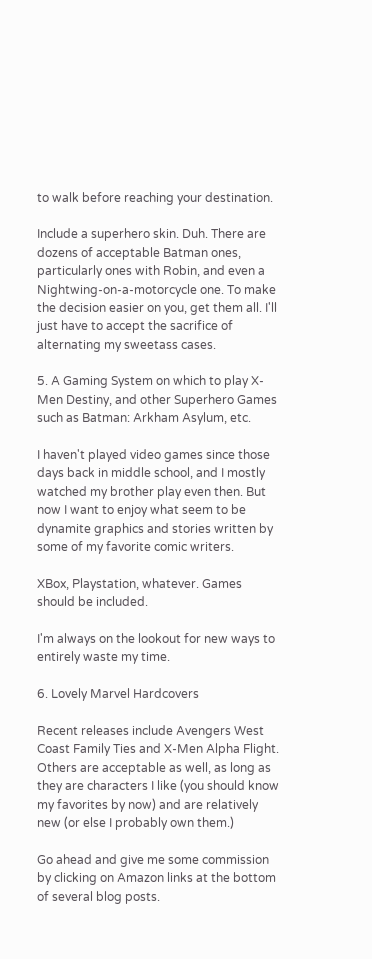to walk before reaching your destination.

Include a superhero skin. Duh. There are dozens of acceptable Batman ones, particularly ones with Robin, and even a Nightwing-on-a-motorcycle one. To make the decision easier on you, get them all. I'll just have to accept the sacrifice of alternating my sweetass cases.

5. A Gaming System on which to play X-Men Destiny, and other Superhero Games such as Batman: Arkham Asylum, etc.

I haven't played video games since those days back in middle school, and I mostly watched my brother play even then. But now I want to enjoy what seem to be dynamite graphics and stories written by some of my favorite comic writers.

XBox, Playstation, whatever. Games should be included.

I'm always on the lookout for new ways to entirely waste my time.

6. Lovely Marvel Hardcovers

Recent releases include Avengers West Coast Family Ties and X-Men Alpha Flight. Others are acceptable as well, as long as they are characters I like (you should know my favorites by now) and are relatively new (or else I probably own them.)

Go ahead and give me some commission by clicking on Amazon links at the bottom of several blog posts.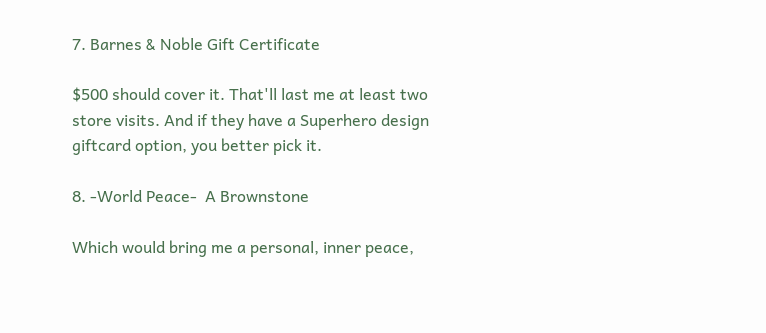7. Barnes & Noble Gift Certificate

$500 should cover it. That'll last me at least two store visits. And if they have a Superhero design giftcard option, you better pick it.

8. -World Peace-  A Brownstone

Which would bring me a personal, inner peace,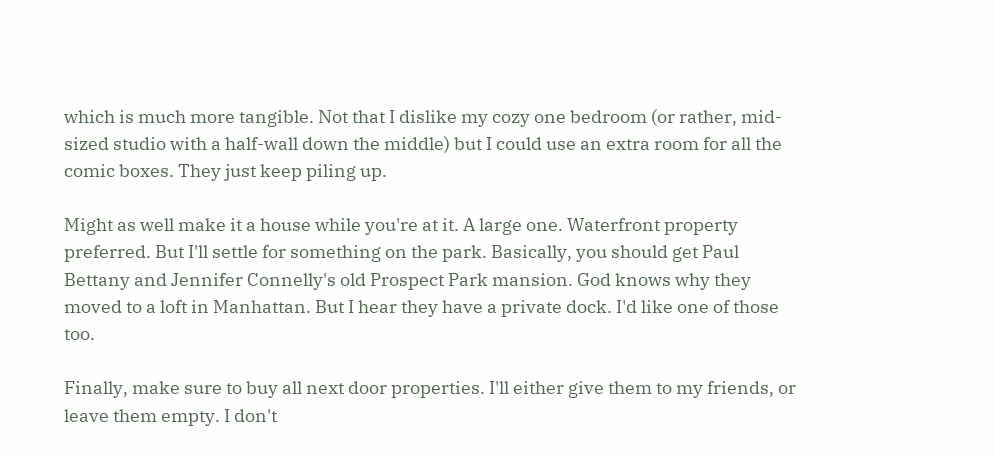which is much more tangible. Not that I dislike my cozy one bedroom (or rather, mid-sized studio with a half-wall down the middle) but I could use an extra room for all the comic boxes. They just keep piling up.

Might as well make it a house while you're at it. A large one. Waterfront property preferred. But I'll settle for something on the park. Basically, you should get Paul Bettany and Jennifer Connelly's old Prospect Park mansion. God knows why they moved to a loft in Manhattan. But I hear they have a private dock. I'd like one of those too.

Finally, make sure to buy all next door properties. I'll either give them to my friends, or leave them empty. I don't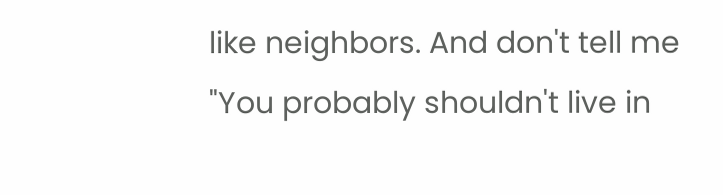like neighbors. And don't tell me "You probably shouldn't live in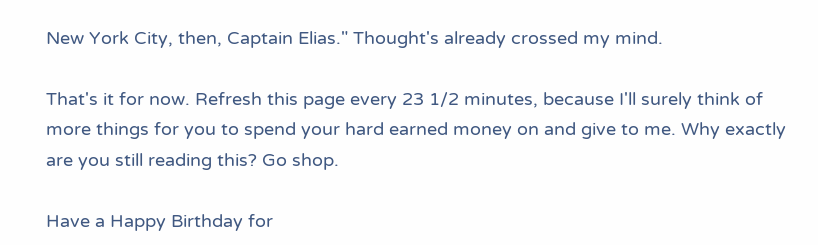New York City, then, Captain Elias." Thought's already crossed my mind.

That's it for now. Refresh this page every 23 1/2 minutes, because I'll surely think of more things for you to spend your hard earned money on and give to me. Why exactly are you still reading this? Go shop.

Have a Happy Birthday for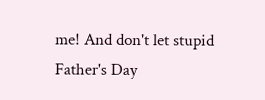me! And don't let stupid Father's Day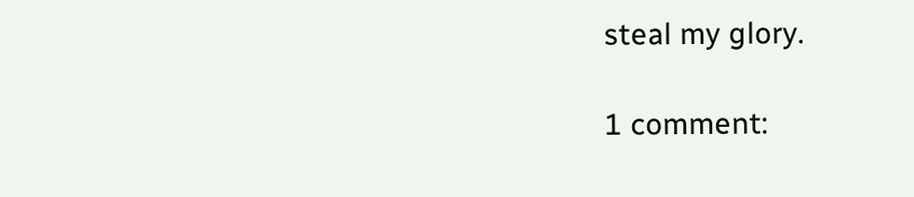steal my glory.

1 comment: